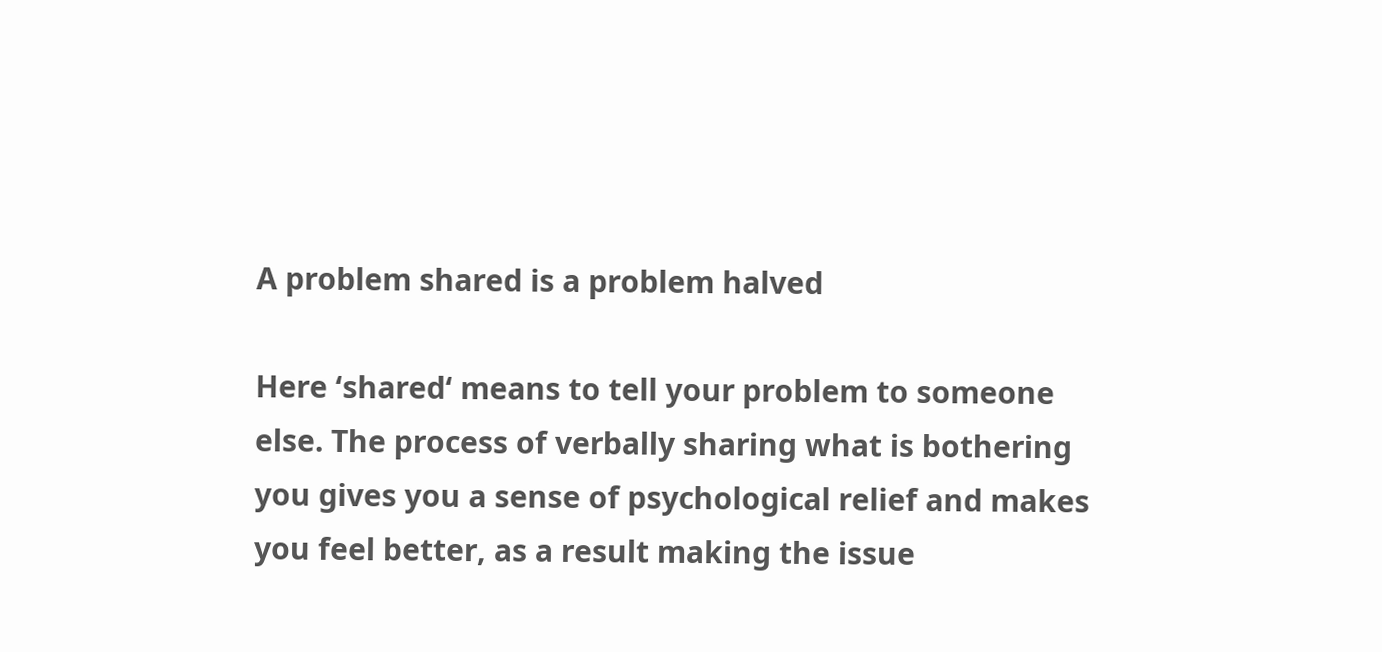A problem shared is a problem halved

Here ‘shared‘ means to tell your problem to someone else. The process of verbally sharing what is bothering you gives you a sense of psychological relief and makes you feel better, as a result making the issue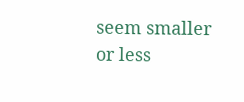seem smaller or less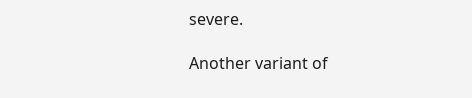severe.

Another variant of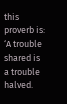this proverb is: ‘A trouble shared is a trouble halved.